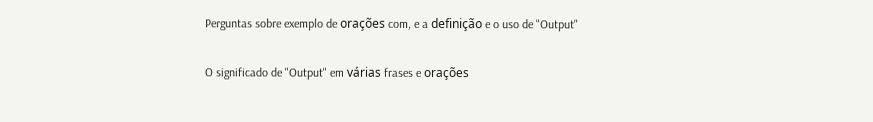Perguntas sobre exemplo de orações com, e a definição e o uso de "Output"

O significado de "Output" em várias frases e orações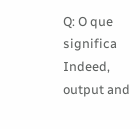Q: O que significa Indeed, output and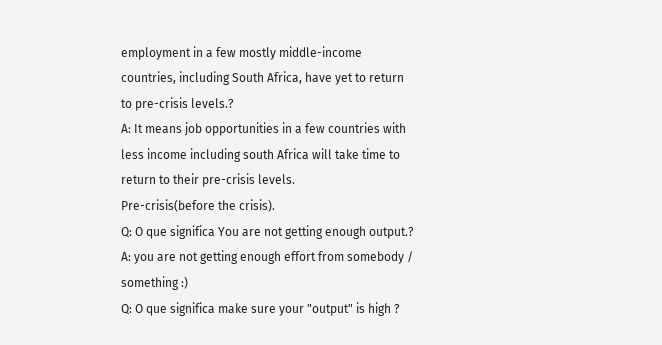employment in a few mostly middle-income countries, including South Africa, have yet to return to pre-crisis levels.?
A: It means job opportunities in a few countries with less income including south Africa will take time to return to their pre-crisis levels.
Pre-crisis(before the crisis).
Q: O que significa You are not getting enough output.?
A: you are not getting enough effort from somebody / something :)
Q: O que significa make sure your "output" is high ?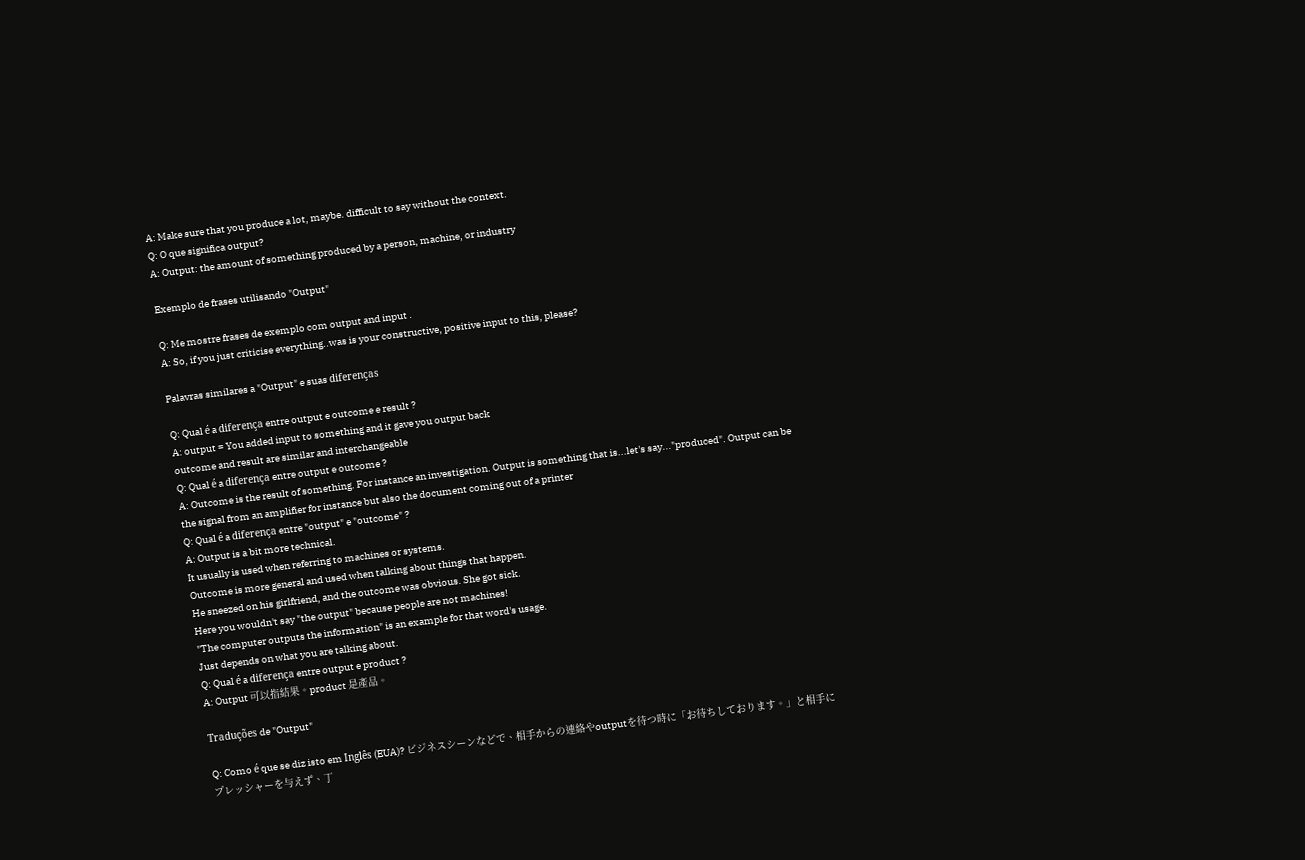A: Make sure that you produce a lot, maybe. difficult to say without the context.
Q: O que significa output?
A: Output: the amount of something produced by a person, machine, or industry

Exemplo de frases utilisando "Output"

Q: Me mostre frases de exemplo com output and input .
A: So, if you just criticise everything..was is your constructive, positive input to this, please?

Palavras similares a "Output" e suas diferenças

Q: Qual é a diferença entre output e outcome e result ?
A: output = You added input to something and it gave you output back
outcome and result are similar and interchangeable
Q: Qual é a diferença entre output e outcome ?
A: Outcome is the result of something. For instance an investigation. Output is something that is...let's say..."produced". Output can be the signal from an amplifier for instance but also the document coming out of a printer
Q: Qual é a diferença entre "output" e "outcome" ?
A: Output is a bit more technical.
It usually is used when referring to machines or systems.
Outcome is more general and used when talking about things that happen.
He sneezed on his girlfriend, and the outcome was obvious. She got sick.
Here you wouldn't say "the output" because people are not machines!
"The computer outputs the information" is an example for that word's usage.
Just depends on what you are talking about.
Q: Qual é a diferença entre output e product ?
A: Output 可以指結果。product 是產品。

Traduções de "Output"

Q: Como é que se diz isto em Inglês (EUA)? ビジネスシーンなどで、相手からの連絡やoutputを待つ時に「お待ちしております。」と相手にプレッシャーを与えず、丁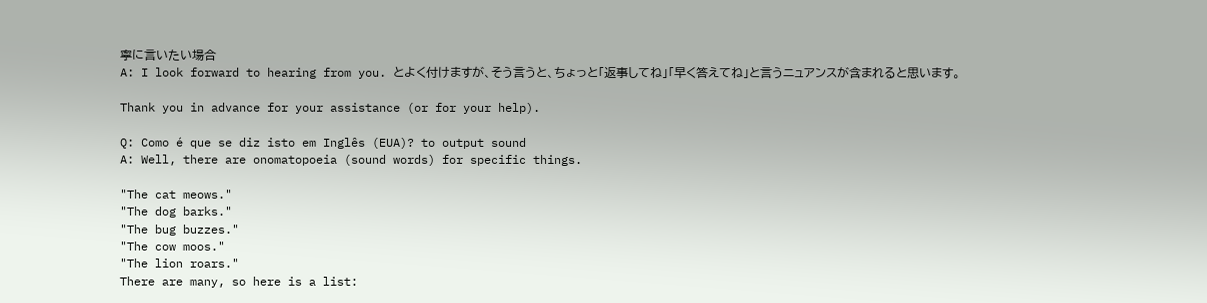寧に言いたい場合
A: I look forward to hearing from you. とよく付けますが、そう言うと、ちょっと「返事してね」「早く答えてね」と言うニュアンスが含まれると思います。

Thank you in advance for your assistance (or for your help).

Q: Como é que se diz isto em Inglês (EUA)? to output sound
A: Well, there are onomatopoeia (sound words) for specific things.

"The cat meows."
"The dog barks."
"The bug buzzes."
"The cow moos."
"The lion roars."
There are many, so here is a list: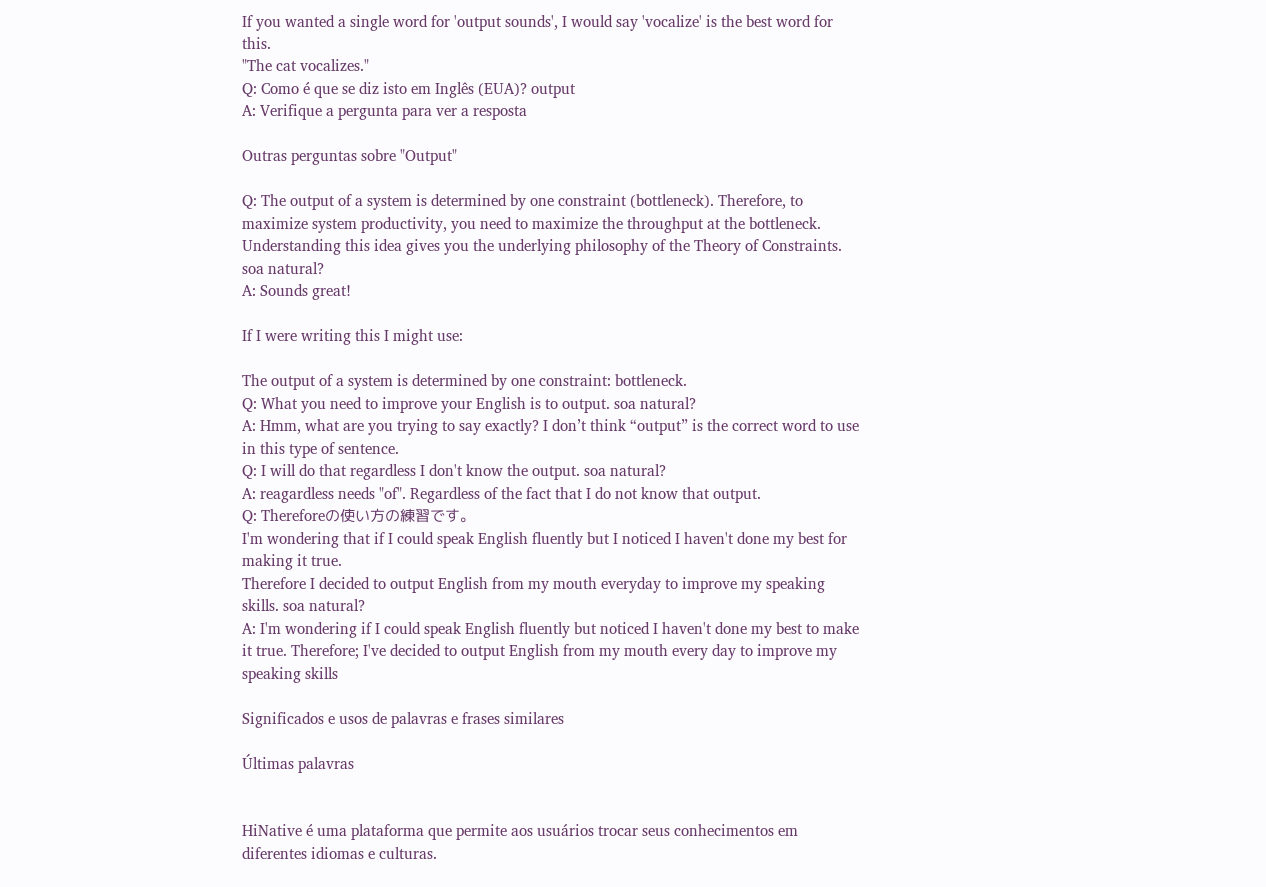If you wanted a single word for 'output sounds', I would say 'vocalize' is the best word for this.
"The cat vocalizes."
Q: Como é que se diz isto em Inglês (EUA)? output
A: Verifique a pergunta para ver a resposta

Outras perguntas sobre "Output"

Q: The output of a system is determined by one constraint (bottleneck). Therefore, to maximize system productivity, you need to maximize the throughput at the bottleneck. Understanding this idea gives you the underlying philosophy of the Theory of Constraints. soa natural?
A: Sounds great!

If I were writing this I might use:

The output of a system is determined by one constraint: bottleneck.
Q: What you need to improve your English is to output. soa natural?
A: Hmm, what are you trying to say exactly? I don’t think “output” is the correct word to use in this type of sentence.
Q: I will do that regardless I don't know the output. soa natural?
A: reagardless needs "of". Regardless of the fact that I do not know that output.
Q: Thereforeの使い方の練習です。
I'm wondering that if I could speak English fluently but I noticed I haven't done my best for making it true.
Therefore I decided to output English from my mouth everyday to improve my speaking skills. soa natural?
A: I'm wondering if I could speak English fluently but noticed I haven't done my best to make it true. Therefore; I've decided to output English from my mouth every day to improve my speaking skills

Significados e usos de palavras e frases similares

Últimas palavras


HiNative é uma plataforma que permite aos usuários trocar seus conhecimentos em diferentes idiomas e culturas.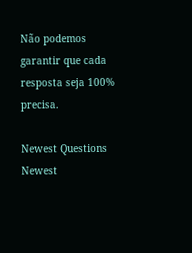Não podemos garantir que cada resposta seja 100% precisa.

Newest Questions
Newest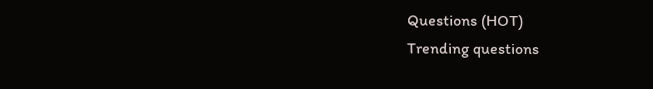Questions (HOT)
Trending questions